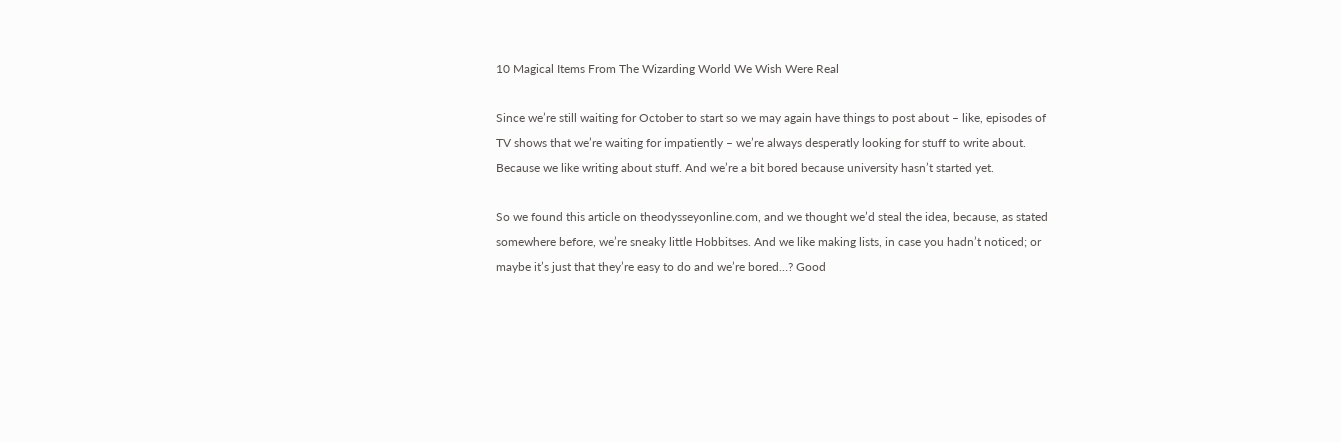10 Magical Items From The Wizarding World We Wish Were Real

Since we’re still waiting for October to start so we may again have things to post about – like, episodes of TV shows that we’re waiting for impatiently – we’re always desperatly looking for stuff to write about. Because we like writing about stuff. And we’re a bit bored because university hasn’t started yet.

So we found this article on theodysseyonline.com, and we thought we’d steal the idea, because, as stated somewhere before, we’re sneaky little Hobbitses. And we like making lists, in case you hadn’t noticed; or maybe it’s just that they’re easy to do and we’re bored…? Good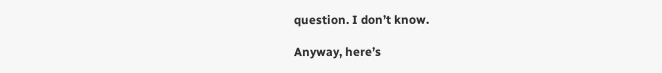question. I don’t know.

Anyway, here’s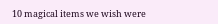10 magical items we wish were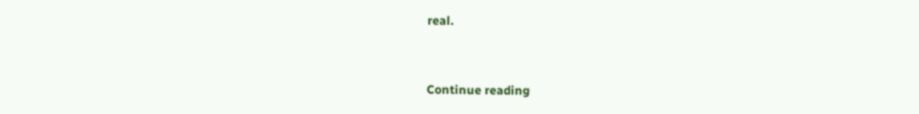real.



Continue reading